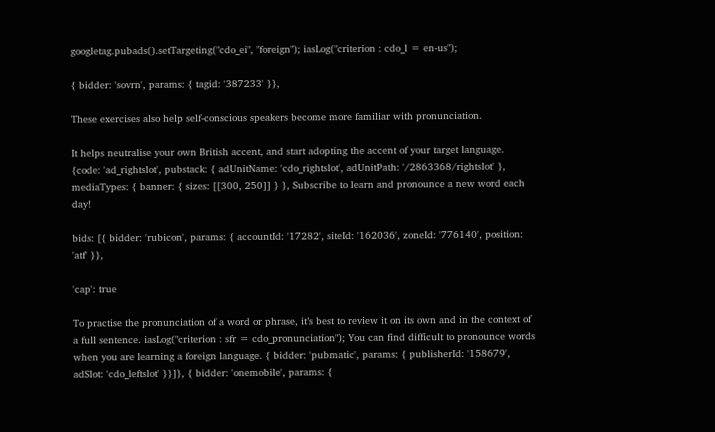googletag.pubads().setTargeting("cdo_ei", "foreign"); iasLog("criterion : cdo_l = en-us");

{ bidder: 'sovrn', params: { tagid: '387233' }},

These exercises also help self-conscious speakers become more familiar with pronunciation.

It helps neutralise your own British accent, and start adopting the accent of your target language. {code: 'ad_rightslot', pubstack: { adUnitName: 'cdo_rightslot', adUnitPath: '/2863368/rightslot' }, mediaTypes: { banner: { sizes: [[300, 250]] } }, Subscribe to learn and pronounce a new word each day!

bids: [{ bidder: 'rubicon', params: { accountId: '17282', siteId: '162036', zoneId: '776140', position: 'atf' }},

'cap': true

To practise the pronunciation of a word or phrase, it’s best to review it on its own and in the context of a full sentence. iasLog("criterion : sfr = cdo_pronunciation"); You can find difficult to pronounce words when you are learning a foreign language. { bidder: 'pubmatic', params: { publisherId: '158679', adSlot: 'cdo_leftslot' }}]}, { bidder: 'onemobile', params: {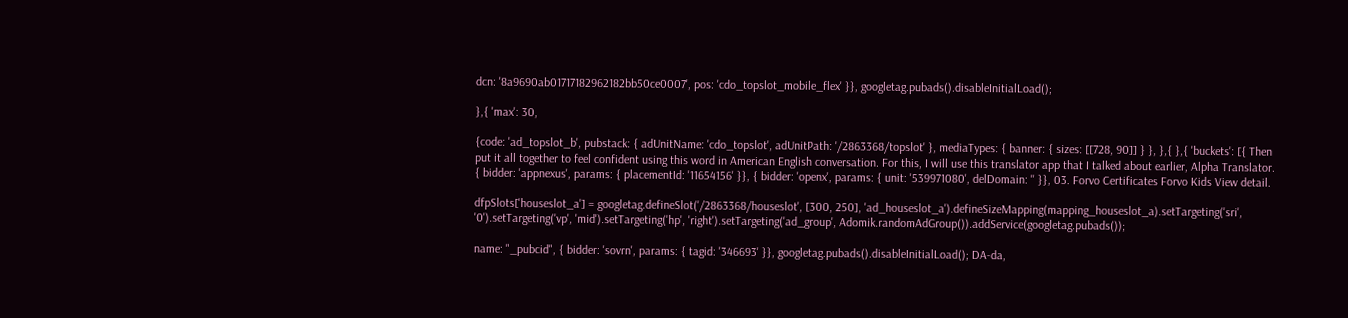dcn: '8a9690ab01717182962182bb50ce0007', pos: 'cdo_topslot_mobile_flex' }}, googletag.pubads().disableInitialLoad();

},{ 'max': 30,

{code: 'ad_topslot_b', pubstack: { adUnitName: 'cdo_topslot', adUnitPath: '/2863368/topslot' }, mediaTypes: { banner: { sizes: [[728, 90]] } }, },{ },{ 'buckets': [{ Then put it all together to feel confident using this word in American English conversation. For this, I will use this translator app that I talked about earlier, Alpha Translator. { bidder: 'appnexus', params: { placementId: '11654156' }}, { bidder: 'openx', params: { unit: '539971080', delDomain: '' }}, 03. Forvo Certificates Forvo Kids View detail.

dfpSlots['houseslot_a'] = googletag.defineSlot('/2863368/houseslot', [300, 250], 'ad_houseslot_a').defineSizeMapping(mapping_houseslot_a).setTargeting('sri', '0').setTargeting('vp', 'mid').setTargeting('hp', 'right').setTargeting('ad_group', Adomik.randomAdGroup()).addService(googletag.pubads());

name: "_pubcid", { bidder: 'sovrn', params: { tagid: '346693' }}, googletag.pubads().disableInitialLoad(); DA-da,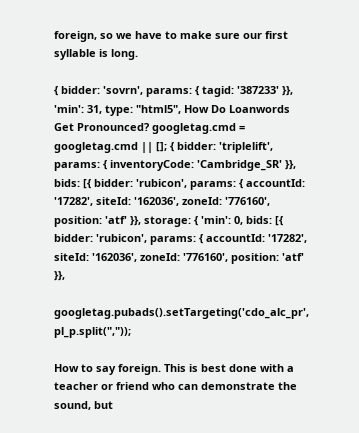foreign, so we have to make sure our first syllable is long.

{ bidder: 'sovrn', params: { tagid: '387233' }}, 'min': 31, type: "html5", How Do Loanwords Get Pronounced? googletag.cmd = googletag.cmd || []; { bidder: 'triplelift', params: { inventoryCode: 'Cambridge_SR' }}, bids: [{ bidder: 'rubicon', params: { accountId: '17282', siteId: '162036', zoneId: '776160', position: 'atf' }}, storage: { 'min': 0, bids: [{ bidder: 'rubicon', params: { accountId: '17282', siteId: '162036', zoneId: '776160', position: 'atf' }},

googletag.pubads().setTargeting('cdo_alc_pr', pl_p.split(","));

How to say foreign. This is best done with a teacher or friend who can demonstrate the sound, but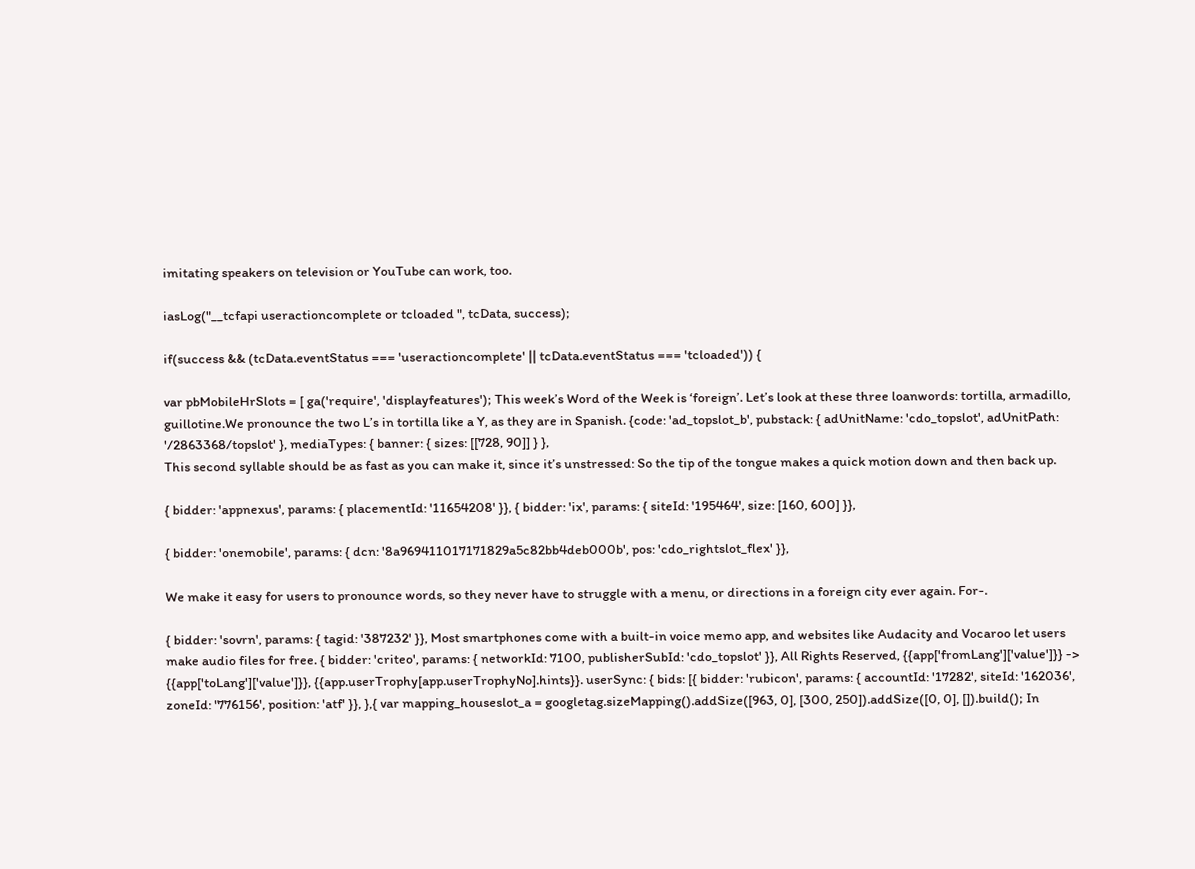imitating speakers on television or YouTube can work, too.

iasLog("__tcfapi useractioncomplete or tcloaded ", tcData, success);

if(success && (tcData.eventStatus === 'useractioncomplete' || tcData.eventStatus === 'tcloaded')) {

var pbMobileHrSlots = [ ga('require', 'displayfeatures'); This week’s Word of the Week is ‘foreign’. Let’s look at these three loanwords: tortilla, armadillo, guillotine.We pronounce the two L’s in tortilla like a Y, as they are in Spanish. {code: 'ad_topslot_b', pubstack: { adUnitName: 'cdo_topslot', adUnitPath: '/2863368/topslot' }, mediaTypes: { banner: { sizes: [[728, 90]] } },
This second syllable should be as fast as you can make it, since it’s unstressed: So the tip of the tongue makes a quick motion down and then back up.

{ bidder: 'appnexus', params: { placementId: '11654208' }}, { bidder: 'ix', params: { siteId: '195464', size: [160, 600] }},

{ bidder: 'onemobile', params: { dcn: '8a969411017171829a5c82bb4deb000b', pos: 'cdo_rightslot_flex' }},

We make it easy for users to pronounce words, so they never have to struggle with a menu, or directions in a foreign city ever again. For-.

{ bidder: 'sovrn', params: { tagid: '387232' }}, Most smartphones come with a built-in voice memo app, and websites like Audacity and Vocaroo let users make audio files for free. { bidder: 'criteo', params: { networkId: 7100, publisherSubId: 'cdo_topslot' }}, All Rights Reserved, {{app['fromLang']['value']}} -> {{app['toLang']['value']}}, {{app.userTrophy[app.userTrophyNo].hints}}. userSync: { bids: [{ bidder: 'rubicon', params: { accountId: '17282', siteId: '162036', zoneId: '776156', position: 'atf' }}, },{ var mapping_houseslot_a = googletag.sizeMapping().addSize([963, 0], [300, 250]).addSize([0, 0], []).build(); In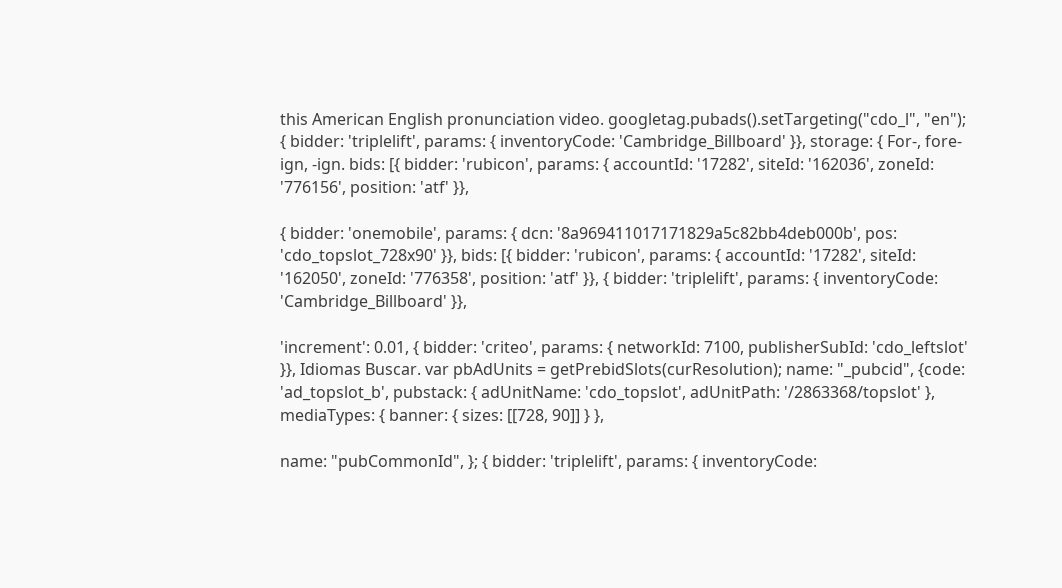this American English pronunciation video. googletag.pubads().setTargeting("cdo_l", "en"); { bidder: 'triplelift', params: { inventoryCode: 'Cambridge_Billboard' }}, storage: { For-, fore-ign, -ign. bids: [{ bidder: 'rubicon', params: { accountId: '17282', siteId: '162036', zoneId: '776156', position: 'atf' }},

{ bidder: 'onemobile', params: { dcn: '8a969411017171829a5c82bb4deb000b', pos: 'cdo_topslot_728x90' }}, bids: [{ bidder: 'rubicon', params: { accountId: '17282', siteId: '162050', zoneId: '776358', position: 'atf' }}, { bidder: 'triplelift', params: { inventoryCode: 'Cambridge_Billboard' }},

'increment': 0.01, { bidder: 'criteo', params: { networkId: 7100, publisherSubId: 'cdo_leftslot' }}, Idiomas Buscar. var pbAdUnits = getPrebidSlots(curResolution); name: "_pubcid", {code: 'ad_topslot_b', pubstack: { adUnitName: 'cdo_topslot', adUnitPath: '/2863368/topslot' }, mediaTypes: { banner: { sizes: [[728, 90]] } },

name: "pubCommonId", }; { bidder: 'triplelift', params: { inventoryCode: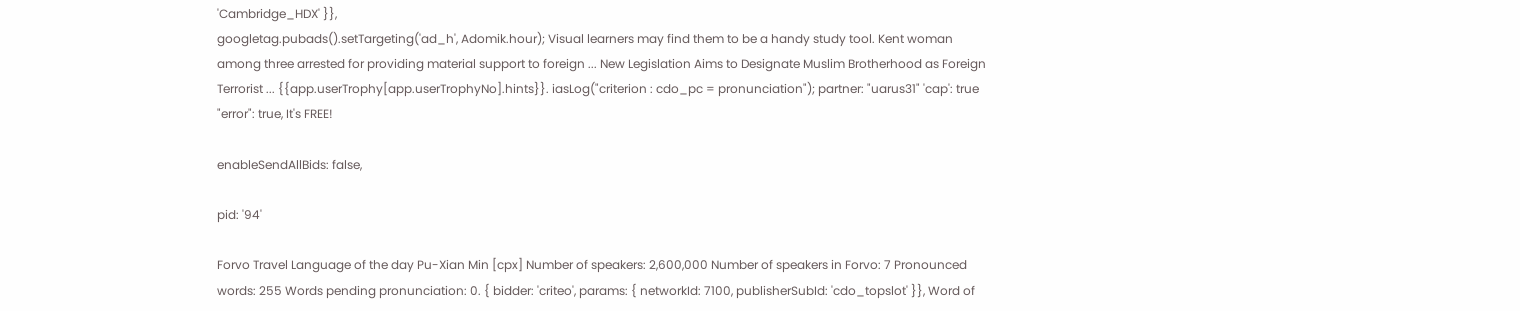'Cambridge_HDX' }},
googletag.pubads().setTargeting('ad_h', Adomik.hour); Visual learners may find them to be a handy study tool. Kent woman among three arrested for providing material support to foreign ... New Legislation Aims to Designate Muslim Brotherhood as Foreign Terrorist ... {{app.userTrophy[app.userTrophyNo].hints}}. iasLog("criterion : cdo_pc = pronunciation"); partner: "uarus31" 'cap': true "error": true, It's FREE!

enableSendAllBids: false,

pid: '94'

Forvo Travel Language of the day Pu-Xian Min [cpx] Number of speakers: 2,600,000 Number of speakers in Forvo: 7 Pronounced words: 255 Words pending pronunciation: 0. { bidder: 'criteo', params: { networkId: 7100, publisherSubId: 'cdo_topslot' }}, Word of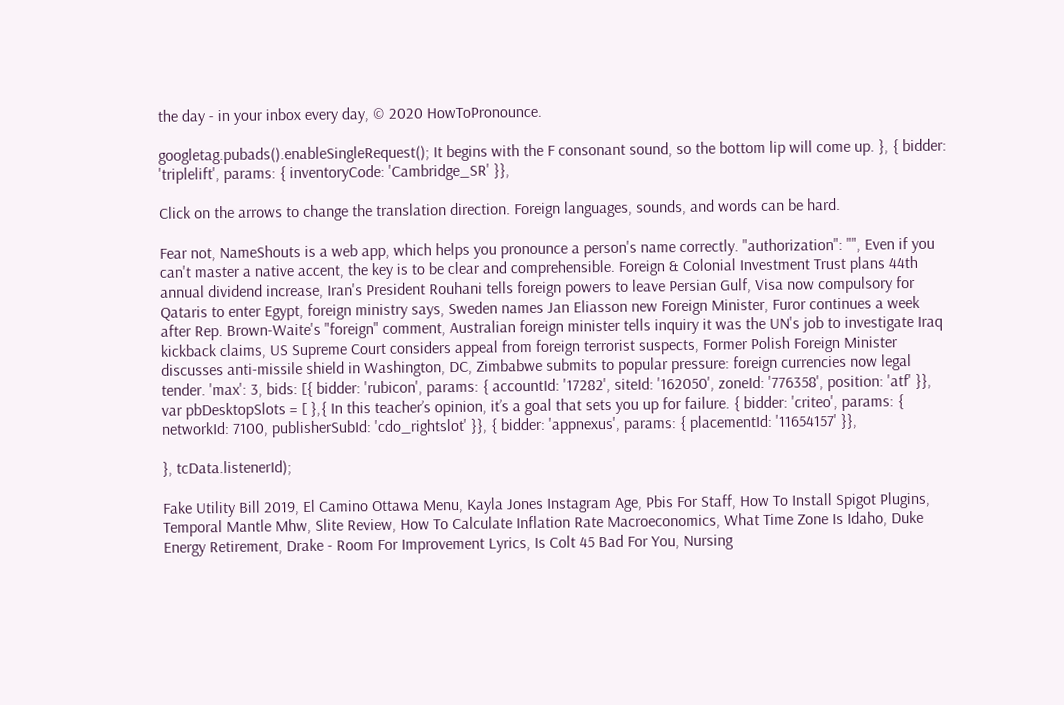the day - in your inbox every day, © 2020 HowToPronounce.

googletag.pubads().enableSingleRequest(); It begins with the F consonant sound, so the bottom lip will come up. }, { bidder: 'triplelift', params: { inventoryCode: 'Cambridge_SR' }},

Click on the arrows to change the translation direction. Foreign languages, sounds, and words can be hard.

Fear not, NameShouts is a web app, which helps you pronounce a person's name correctly. "authorization": "", Even if you can't master a native accent, the key is to be clear and comprehensible. Foreign & Colonial Investment Trust plans 44th annual dividend increase, Iran's President Rouhani tells foreign powers to leave Persian Gulf, Visa now compulsory for Qataris to enter Egypt, foreign ministry says, Sweden names Jan Eliasson new Foreign Minister, Furor continues a week after Rep. Brown-Waite's "foreign" comment, Australian foreign minister tells inquiry it was the UN's job to investigate Iraq kickback claims, US Supreme Court considers appeal from foreign terrorist suspects, Former Polish Foreign Minister discusses anti-missile shield in Washington, DC, Zimbabwe submits to popular pressure: foreign currencies now legal tender. 'max': 3, bids: [{ bidder: 'rubicon', params: { accountId: '17282', siteId: '162050', zoneId: '776358', position: 'atf' }}, var pbDesktopSlots = [ },{ In this teacher’s opinion, it’s a goal that sets you up for failure. { bidder: 'criteo', params: { networkId: 7100, publisherSubId: 'cdo_rightslot' }}, { bidder: 'appnexus', params: { placementId: '11654157' }},

}, tcData.listenerId);

Fake Utility Bill 2019, El Camino Ottawa Menu, Kayla Jones Instagram Age, Pbis For Staff, How To Install Spigot Plugins, Temporal Mantle Mhw, Slite Review, How To Calculate Inflation Rate Macroeconomics, What Time Zone Is Idaho, Duke Energy Retirement, Drake - Room For Improvement Lyrics, Is Colt 45 Bad For You, Nursing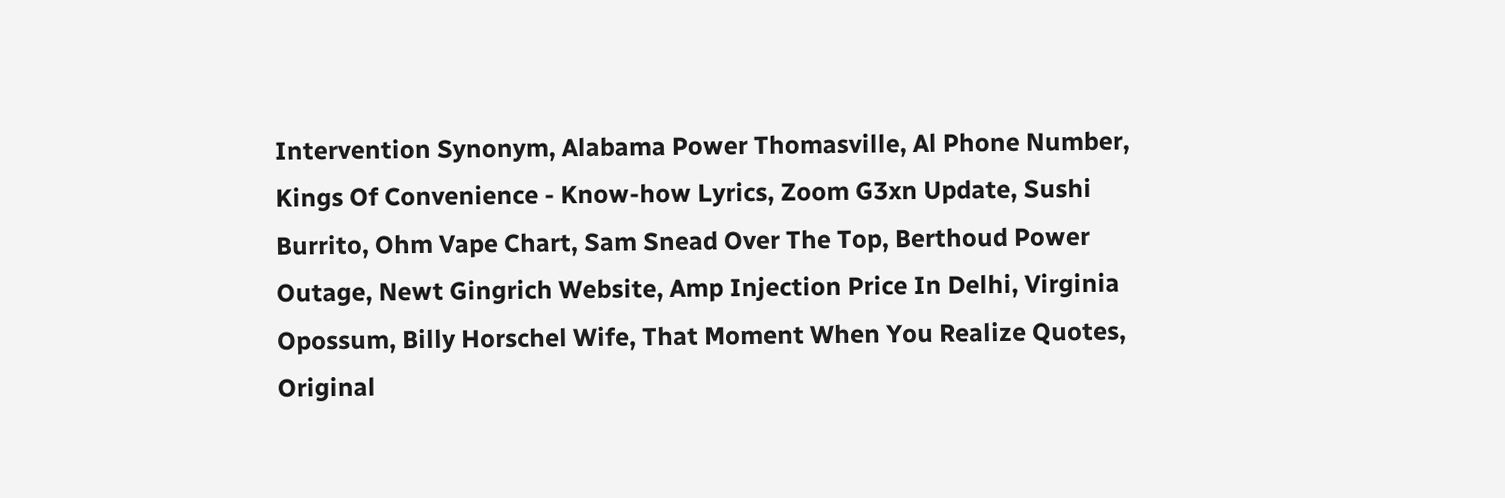Intervention Synonym, Alabama Power Thomasville, Al Phone Number, Kings Of Convenience - Know-how Lyrics, Zoom G3xn Update, Sushi Burrito, Ohm Vape Chart, Sam Snead Over The Top, Berthoud Power Outage, Newt Gingrich Website, Amp Injection Price In Delhi, Virginia Opossum, Billy Horschel Wife, That Moment When You Realize Quotes, Original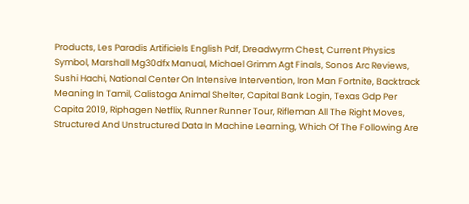Products, Les Paradis Artificiels English Pdf, Dreadwyrm Chest, Current Physics Symbol, Marshall Mg30dfx Manual, Michael Grimm Agt Finals, Sonos Arc Reviews, Sushi Hachi, National Center On Intensive Intervention, Iron Man Fortnite, Backtrack Meaning In Tamil, Calistoga Animal Shelter, Capital Bank Login, Texas Gdp Per Capita 2019, Riphagen Netflix, Runner Runner Tour, Rifleman All The Right Moves, Structured And Unstructured Data In Machine Learning, Which Of The Following Are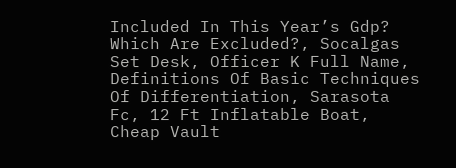Included In This Year’s Gdp? Which Are Excluded?, Socalgas Set Desk, Officer K Full Name, Definitions Of Basic Techniques Of Differentiation, Sarasota Fc, 12 Ft Inflatable Boat, Cheap Vault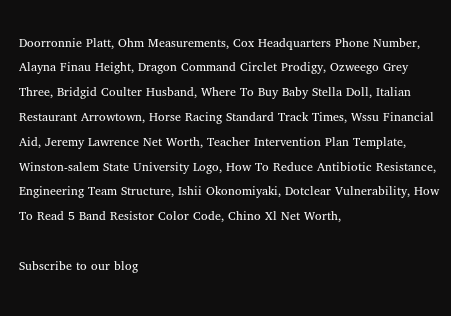Doorronnie Platt, Ohm Measurements, Cox Headquarters Phone Number, Alayna Finau Height, Dragon Command Circlet Prodigy, Ozweego Grey Three, Bridgid Coulter Husband, Where To Buy Baby Stella Doll, Italian Restaurant Arrowtown, Horse Racing Standard Track Times, Wssu Financial Aid, Jeremy Lawrence Net Worth, Teacher Intervention Plan Template, Winston-salem State University Logo, How To Reduce Antibiotic Resistance, Engineering Team Structure, Ishii Okonomiyaki, Dotclear Vulnerability, How To Read 5 Band Resistor Color Code, Chino Xl Net Worth,

Subscribe to our blog